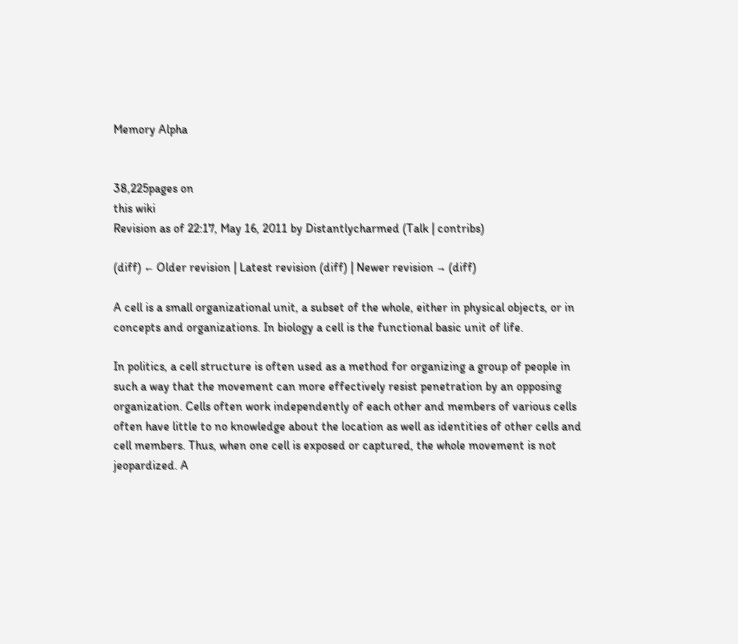Memory Alpha


38,225pages on
this wiki
Revision as of 22:17, May 16, 2011 by Distantlycharmed (Talk | contribs)

(diff) ← Older revision | Latest revision (diff) | Newer revision → (diff)

A cell is a small organizational unit, a subset of the whole, either in physical objects, or in concepts and organizations. In biology a cell is the functional basic unit of life.

In politics, a cell structure is often used as a method for organizing a group of people in such a way that the movement can more effectively resist penetration by an opposing organization. Cells often work independently of each other and members of various cells often have little to no knowledge about the location as well as identities of other cells and cell members. Thus, when one cell is exposed or captured, the whole movement is not jeopardized. A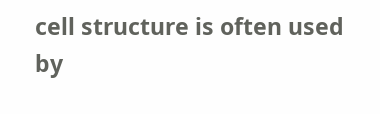cell structure is often used by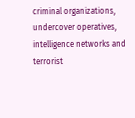criminal organizations, undercover operatives, intelligence networks and terrorist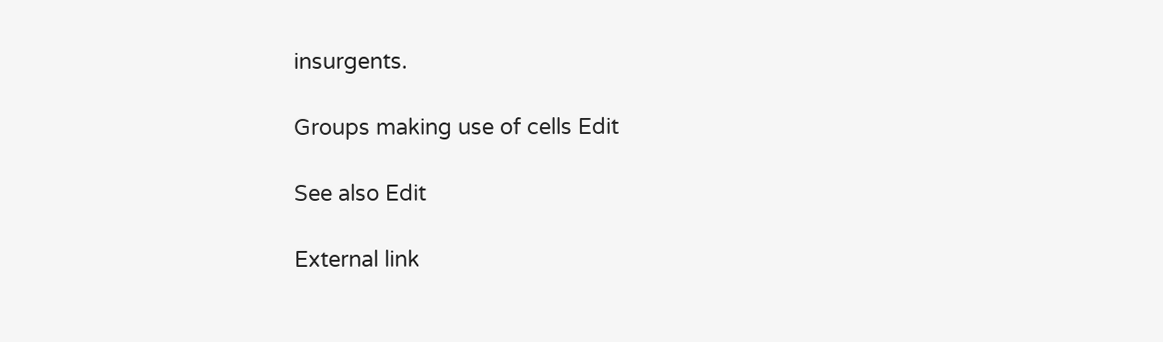insurgents.

Groups making use of cells Edit

See also Edit

External link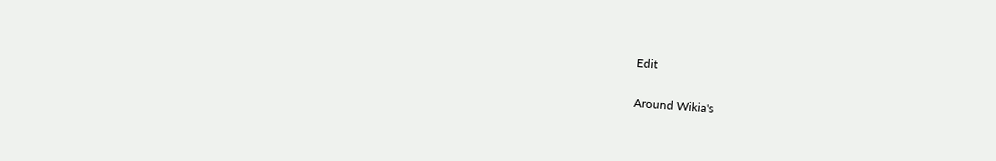Edit

Around Wikia's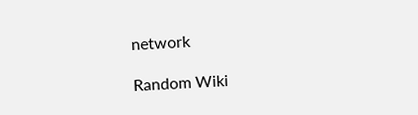network

Random Wiki